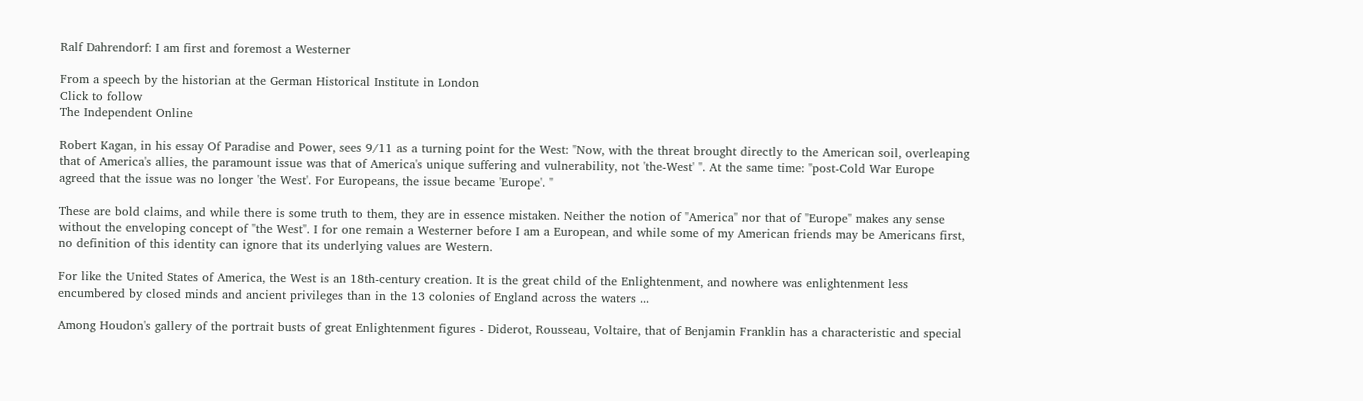Ralf Dahrendorf: I am first and foremost a Westerner

From a speech by the historian at the German Historical Institute in London
Click to follow
The Independent Online

Robert Kagan, in his essay Of Paradise and Power, sees 9/11 as a turning point for the West: "Now, with the threat brought directly to the American soil, overleaping that of America's allies, the paramount issue was that of America's unique suffering and vulnerability, not 'the-West' ". At the same time: "post-Cold War Europe agreed that the issue was no longer 'the West'. For Europeans, the issue became 'Europe'. "

These are bold claims, and while there is some truth to them, they are in essence mistaken. Neither the notion of "America" nor that of "Europe" makes any sense without the enveloping concept of "the West". I for one remain a Westerner before I am a European, and while some of my American friends may be Americans first, no definition of this identity can ignore that its underlying values are Western.

For like the United States of America, the West is an 18th-century creation. It is the great child of the Enlightenment, and nowhere was enlightenment less encumbered by closed minds and ancient privileges than in the 13 colonies of England across the waters ...

Among Houdon's gallery of the portrait busts of great Enlightenment figures - Diderot, Rousseau, Voltaire, that of Benjamin Franklin has a characteristic and special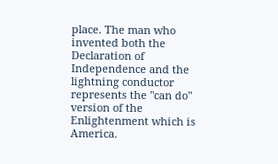place. The man who invented both the Declaration of Independence and the lightning conductor represents the "can do" version of the Enlightenment which is America.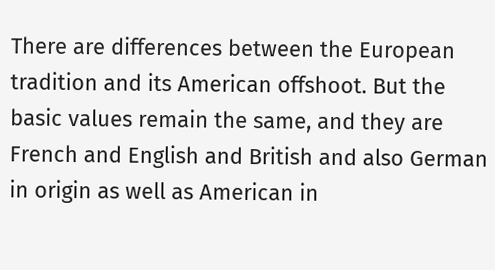There are differences between the European tradition and its American offshoot. But the basic values remain the same, and they are French and English and British and also German in origin as well as American in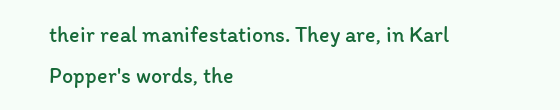their real manifestations. They are, in Karl Popper's words, the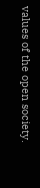values of the open society.